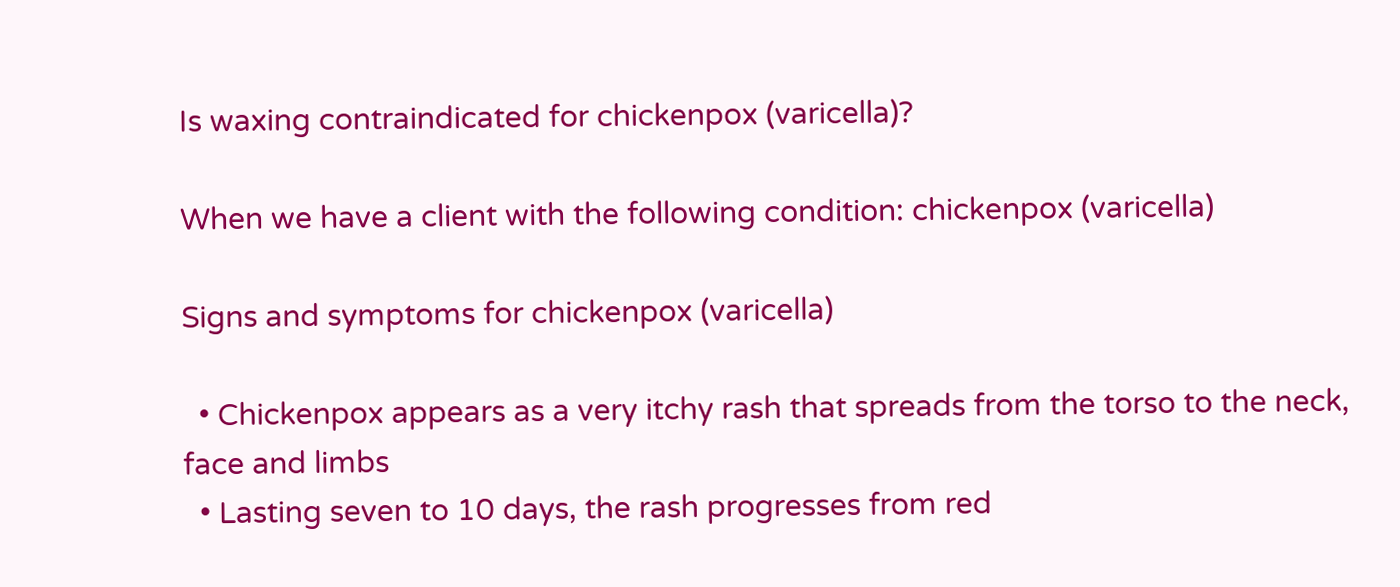Is waxing contraindicated for chickenpox (varicella)?

When we have a client with the following condition: chickenpox (varicella)

Signs and symptoms for chickenpox (varicella)

  • Chickenpox appears as a very itchy rash that spreads from the torso to the neck, face and limbs
  • Lasting seven to 10 days, the rash progresses from red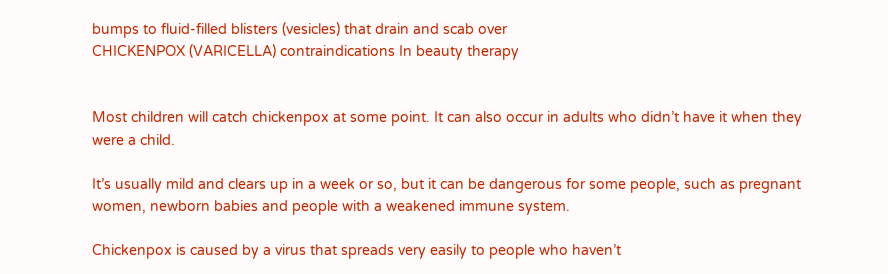bumps to fluid-filled blisters (vesicles) that drain and scab over
CHICKENPOX (VARICELLA) contraindications In beauty therapy


Most children will catch chickenpox at some point. It can also occur in adults who didn’t have it when they were a child.

It’s usually mild and clears up in a week or so, but it can be dangerous for some people, such as pregnant women, newborn babies and people with a weakened immune system.

Chickenpox is caused by a virus that spreads very easily to people who haven’t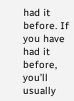had it before. If you have had it before, you’ll usually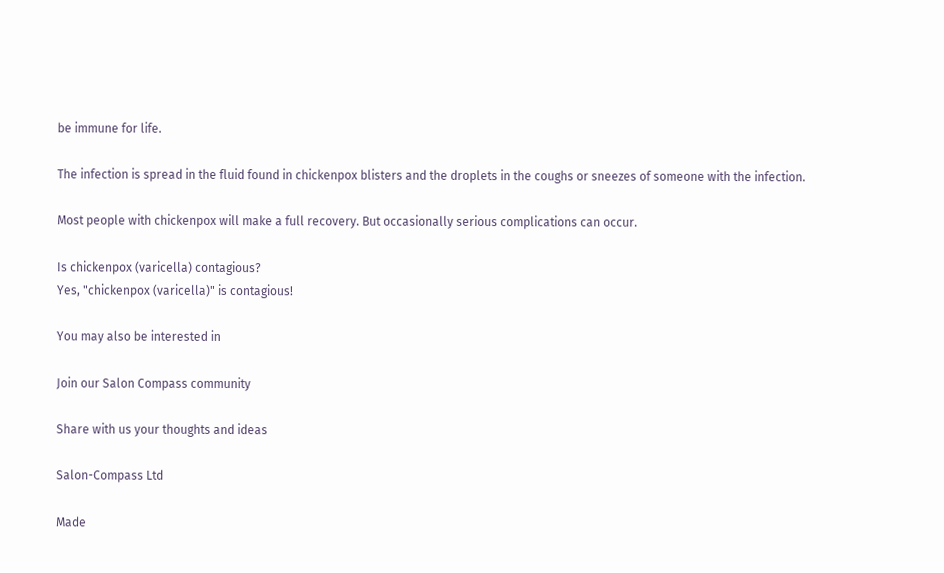be immune for life.

The infection is spread in the fluid found in chickenpox blisters and the droplets in the coughs or sneezes of someone with the infection.

Most people with chickenpox will make a full recovery. But occasionally serious complications can occur.

Is chickenpox (varicella) contagious?
Yes, "chickenpox (varicella)" is contagious!

You may also be interested in

Join our Salon Compass community

Share with us your thoughts and ideas

Salon-Compass Ltd

Made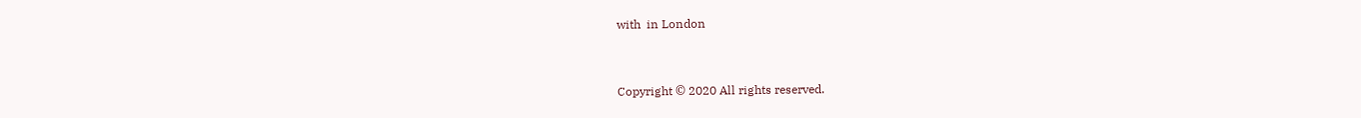with  in London


Copyright © 2020 All rights reserved.